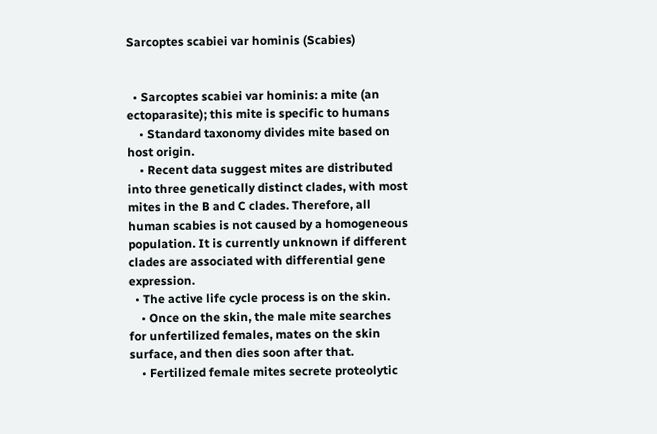Sarcoptes scabiei var hominis (Scabies)


  • Sarcoptes scabiei var hominis: a mite (an ectoparasite); this mite is specific to humans
    • Standard taxonomy divides mite based on host origin.
    • Recent data suggest mites are distributed into three genetically distinct clades, with most mites in the B and C clades. Therefore, all human scabies is not caused by a homogeneous population. It is currently unknown if different clades are associated with differential gene expression.
  • The active life cycle process is on the skin.
    • Once on the skin, the male mite searches for unfertilized females, mates on the skin surface, and then dies soon after that.
    • Fertilized female mites secrete proteolytic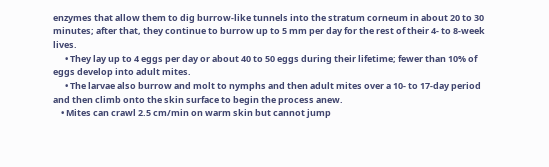enzymes that allow them to dig burrow-like tunnels into the stratum corneum in about 20 to 30 minutes; after that, they continue to burrow up to 5 mm per day for the rest of their 4- to 8-week lives.
      • They lay up to 4 eggs per day or about 40 to 50 eggs during their lifetime; fewer than 10% of eggs develop into adult mites.
      • The larvae also burrow and molt to nymphs and then adult mites over a 10- to 17-day period and then climb onto the skin surface to begin the process anew.
    • Mites can crawl 2.5 cm/min on warm skin but cannot jump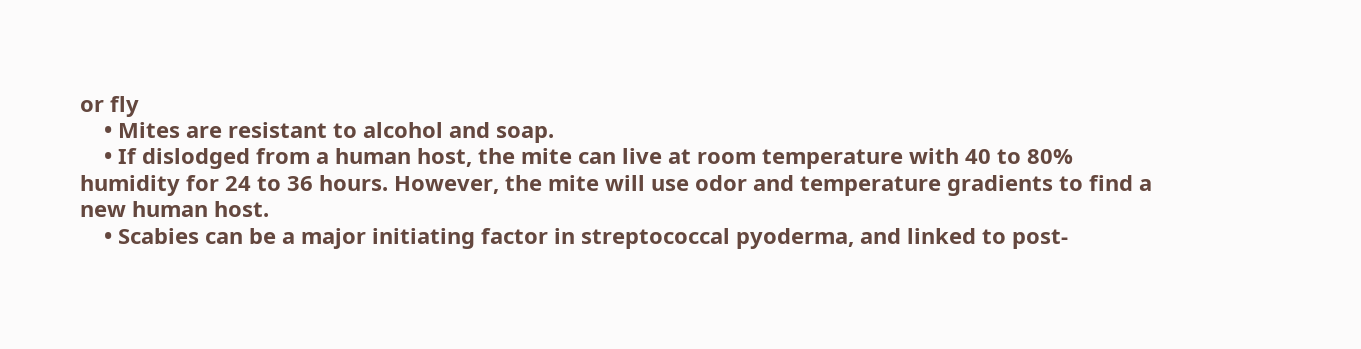or fly
    • Mites are resistant to alcohol and soap.
    • If dislodged from a human host, the mite can live at room temperature with 40 to 80% humidity for 24 to 36 hours. However, the mite will use odor and temperature gradients to find a new human host.
    • Scabies can be a major initiating factor in streptococcal pyoderma, and linked to post-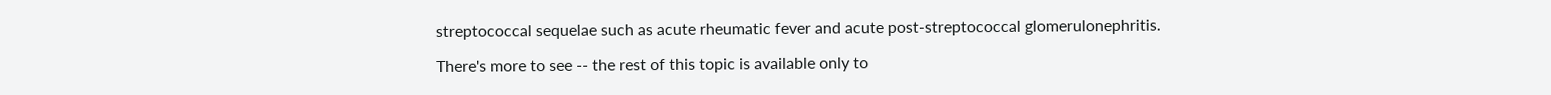streptococcal sequelae such as acute rheumatic fever and acute post-streptococcal glomerulonephritis.

There's more to see -- the rest of this topic is available only to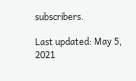subscribers.

Last updated: May 5, 2021